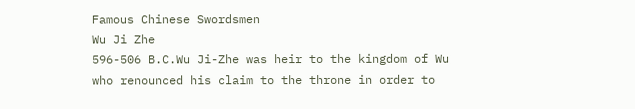Famous Chinese Swordsmen
Wu Ji Zhe
596-506 B.C.Wu Ji-Zhe was heir to the kingdom of Wu who renounced his claim to the throne in order to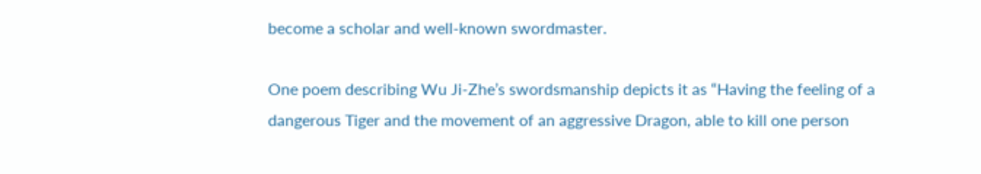become a scholar and well-known swordmaster.

One poem describing Wu Ji-Zhe’s swordsmanship depicts it as “Having the feeling of a dangerous Tiger and the movement of an aggressive Dragon, able to kill one person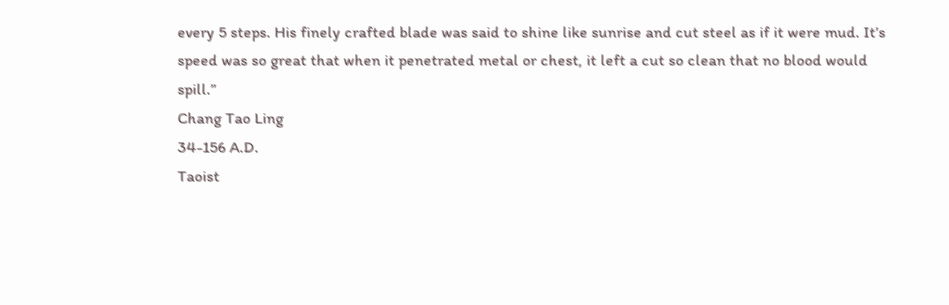every 5 steps. His finely crafted blade was said to shine like sunrise and cut steel as if it were mud. It’s speed was so great that when it penetrated metal or chest, it left a cut so clean that no blood would spill.”
Chang Tao Ling
34-156 A.D.
Taoist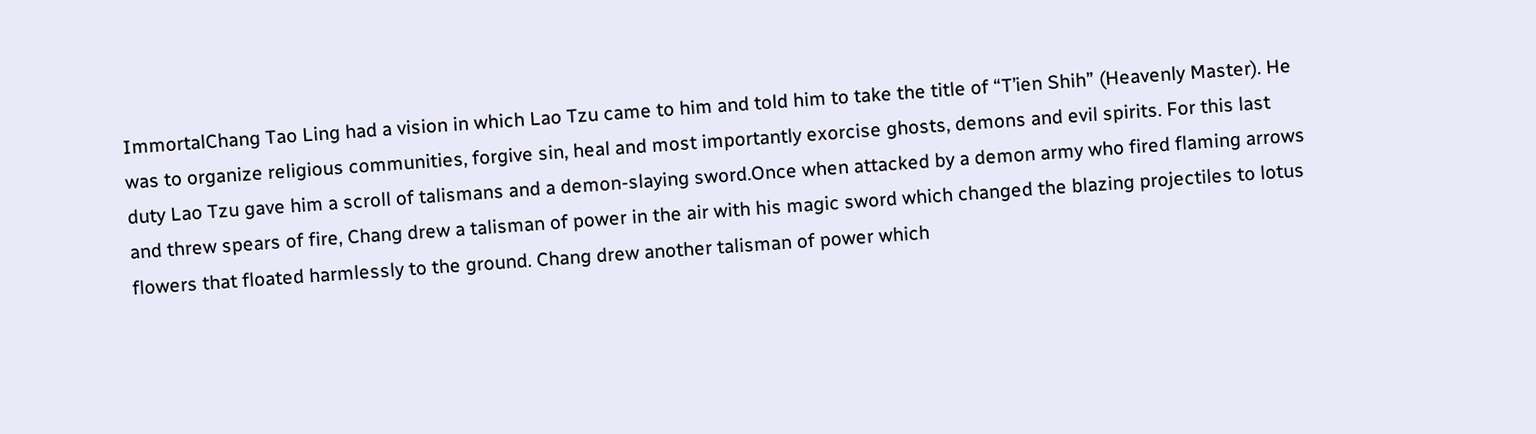ImmortalChang Tao Ling had a vision in which Lao Tzu came to him and told him to take the title of “T’ien Shih” (Heavenly Master). He was to organize religious communities, forgive sin, heal and most importantly exorcise ghosts, demons and evil spirits. For this last duty Lao Tzu gave him a scroll of talismans and a demon-slaying sword.Once when attacked by a demon army who fired flaming arrows and threw spears of fire, Chang drew a talisman of power in the air with his magic sword which changed the blazing projectiles to lotus flowers that floated harmlessly to the ground. Chang drew another talisman of power which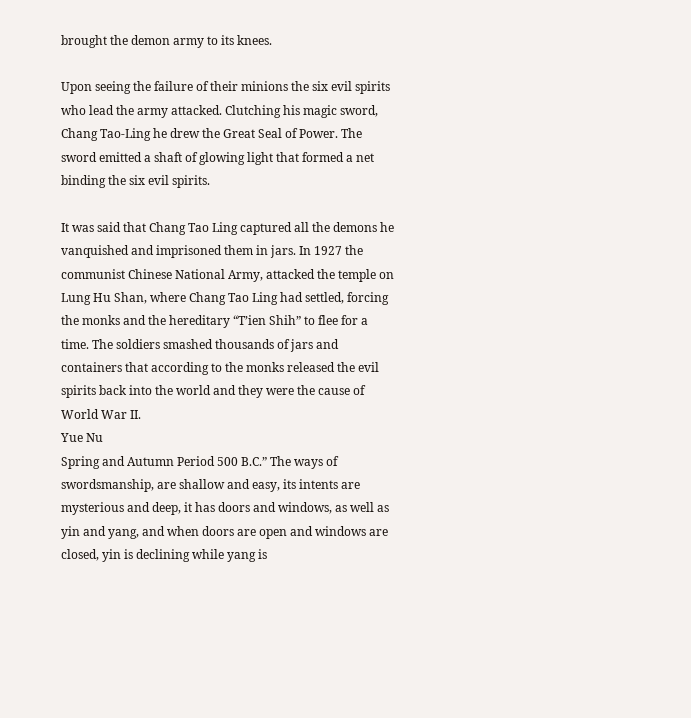brought the demon army to its knees.

Upon seeing the failure of their minions the six evil spirits who lead the army attacked. Clutching his magic sword, Chang Tao-Ling he drew the Great Seal of Power. The sword emitted a shaft of glowing light that formed a net binding the six evil spirits.

It was said that Chang Tao Ling captured all the demons he vanquished and imprisoned them in jars. In 1927 the communist Chinese National Army, attacked the temple on Lung Hu Shan, where Chang Tao Ling had settled, forcing the monks and the hereditary “T’ien Shih” to flee for a time. The soldiers smashed thousands of jars and containers that according to the monks released the evil spirits back into the world and they were the cause of World War II.
Yue Nu
Spring and Autumn Period 500 B.C.” The ways of swordsmanship, are shallow and easy, its intents are mysterious and deep, it has doors and windows, as well as yin and yang, and when doors are open and windows are closed, yin is declining while yang is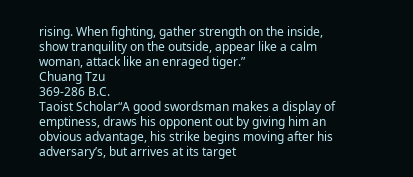rising. When fighting, gather strength on the inside, show tranquility on the outside, appear like a calm woman, attack like an enraged tiger.”
Chuang Tzu
369-286 B.C.
Taoist Scholar“A good swordsman makes a display of emptiness, draws his opponent out by giving him an obvious advantage, his strike begins moving after his adversary’s, but arrives at its target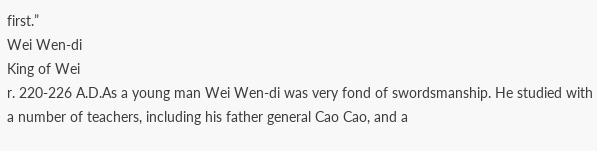first.”
Wei Wen-di
King of Wei
r. 220-226 A.D.As a young man Wei Wen-di was very fond of swordsmanship. He studied with a number of teachers, including his father general Cao Cao, and a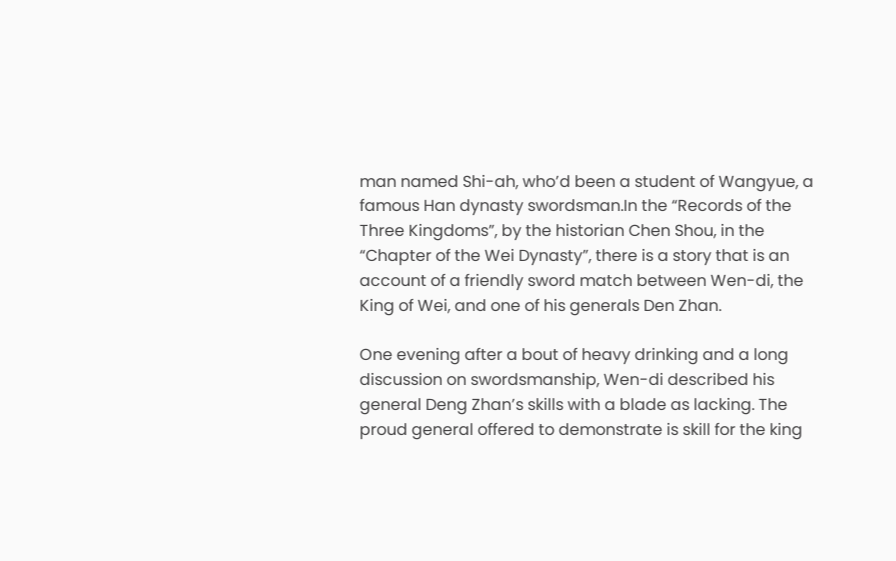man named Shi-ah, who’d been a student of Wangyue, a famous Han dynasty swordsman.In the “Records of the Three Kingdoms”, by the historian Chen Shou, in the “Chapter of the Wei Dynasty”, there is a story that is an account of a friendly sword match between Wen-di, the King of Wei, and one of his generals Den Zhan.

One evening after a bout of heavy drinking and a long discussion on swordsmanship, Wen-di described his general Deng Zhan’s skills with a blade as lacking. The proud general offered to demonstrate is skill for the king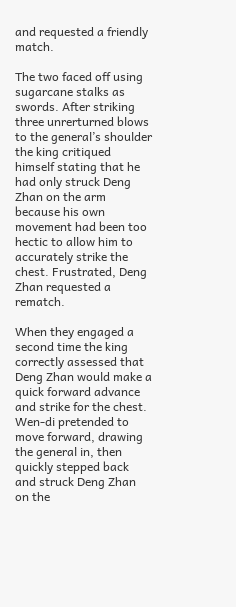and requested a friendly match.

The two faced off using sugarcane stalks as swords. After striking three unrerturned blows to the general’s shoulder the king critiqued himself stating that he had only struck Deng Zhan on the arm because his own movement had been too hectic to allow him to accurately strike the chest. Frustrated, Deng Zhan requested a rematch.

When they engaged a second time the king correctly assessed that Deng Zhan would make a quick forward advance and strike for the chest. Wen-di pretended to move forward, drawing the general in, then quickly stepped back and struck Deng Zhan on the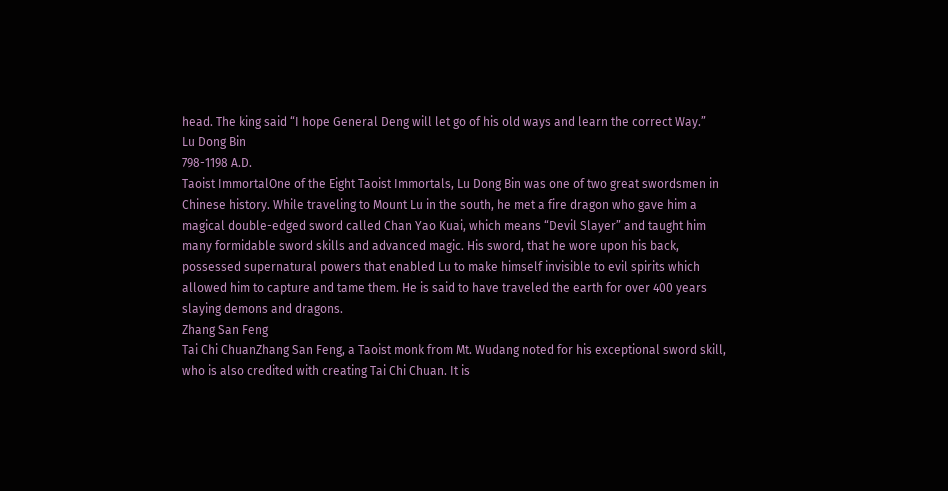head. The king said “I hope General Deng will let go of his old ways and learn the correct Way.”
Lu Dong Bin
798-1198 A.D.
Taoist ImmortalOne of the Eight Taoist Immortals, Lu Dong Bin was one of two great swordsmen in Chinese history. While traveling to Mount Lu in the south, he met a fire dragon who gave him a magical double-edged sword called Chan Yao Kuai, which means “Devil Slayer” and taught him many formidable sword skills and advanced magic. His sword, that he wore upon his back, possessed supernatural powers that enabled Lu to make himself invisible to evil spirits which allowed him to capture and tame them. He is said to have traveled the earth for over 400 years slaying demons and dragons.
Zhang San Feng
Tai Chi ChuanZhang San Feng, a Taoist monk from Mt. Wudang noted for his exceptional sword skill, who is also credited with creating Tai Chi Chuan. It is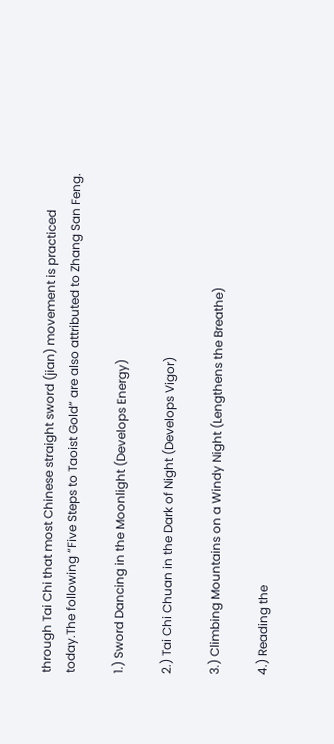through Tai Chi that most Chinese straight sword (jian) movement is practiced today.The following “Five Steps to Taoist Gold” are also attributed to Zhang San Feng.

1.) Sword Dancing in the Moonlight (Develops Energy)

2.) Tai Chi Chuan in the Dark of Night (Develops Vigor)

3.) Climbing Mountains on a Windy Night (Lengthens the Breathe)

4.) Reading the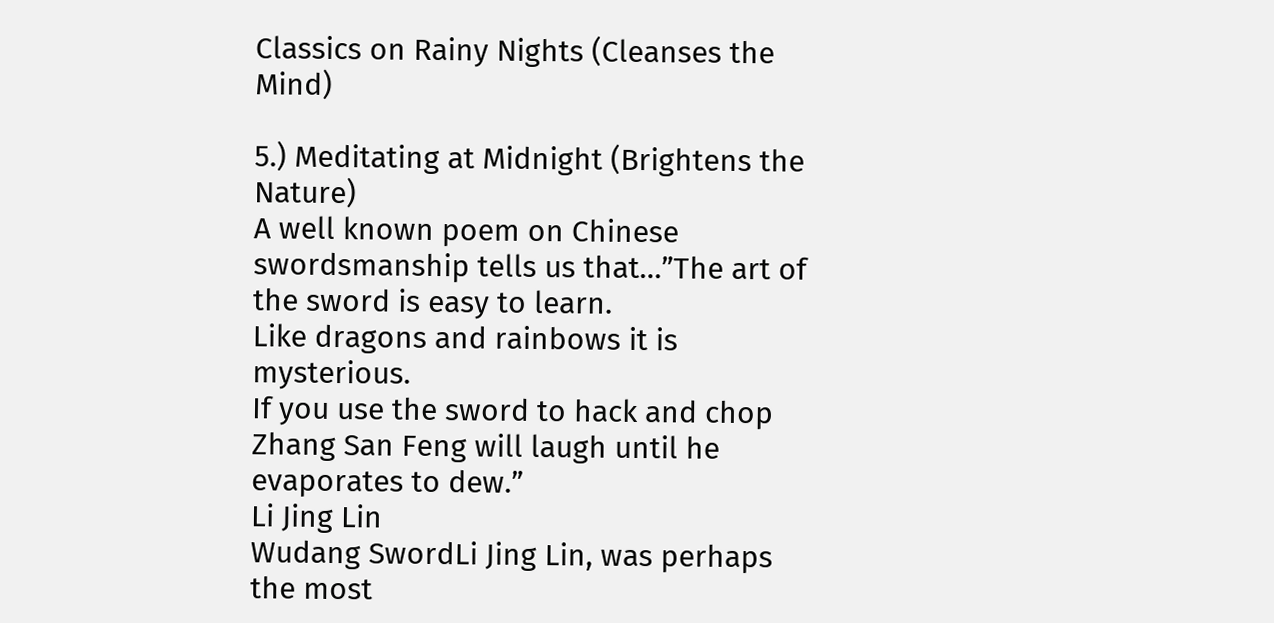Classics on Rainy Nights (Cleanses the Mind)

5.) Meditating at Midnight (Brightens the Nature)
A well known poem on Chinese swordsmanship tells us that…”The art of the sword is easy to learn.
Like dragons and rainbows it is mysterious.
If you use the sword to hack and chop
Zhang San Feng will laugh until he evaporates to dew.”
Li Jing Lin
Wudang SwordLi Jing Lin, was perhaps the most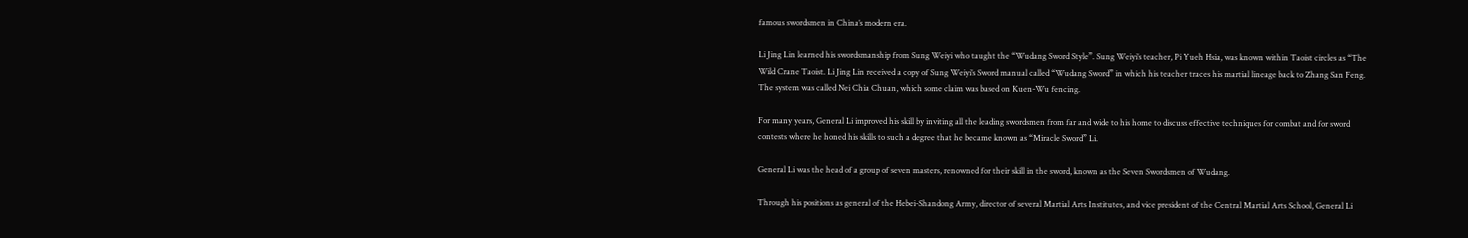famous swordsmen in China’s modern era.

Li Jing Lin learned his swordsmanship from Sung Weiyi who taught the “Wudang Sword Style”. Sung Weiyi’s teacher, Pi Yueh Hsia, was known within Taoist circles as “The Wild Crane Taoist. Li Jing Lin received a copy of Sung Weiyi’s Sword manual called “Wudang Sword” in which his teacher traces his martial lineage back to Zhang San Feng. The system was called Nei Chia Chuan, which some claim was based on Kuen-Wu fencing.

For many years, General Li improved his skill by inviting all the leading swordsmen from far and wide to his home to discuss effective techniques for combat and for sword contests where he honed his skills to such a degree that he became known as “Miracle Sword” Li.

General Li was the head of a group of seven masters, renowned for their skill in the sword, known as the Seven Swordsmen of Wudang.

Through his positions as general of the Hebei-Shandong Army, director of several Martial Arts Institutes, and vice president of the Central Martial Arts School, General Li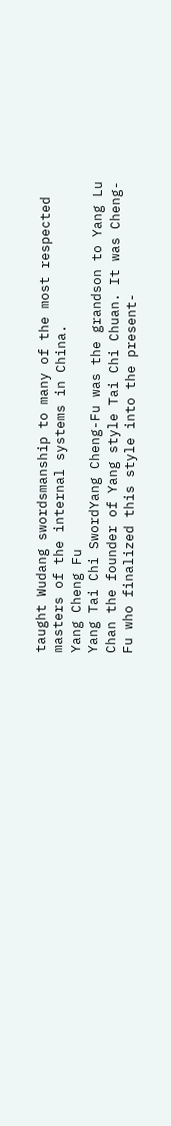taught Wudang swordsmanship to many of the most respected masters of the internal systems in China.
Yang Cheng Fu
Yang Tai Chi SwordYang Cheng-Fu was the grandson to Yang Lu Chan the founder of Yang style Tai Chi Chuan. It was Cheng-Fu who finalized this style into the present-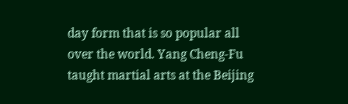day form that is so popular all over the world. Yang Cheng-Fu taught martial arts at the Beijing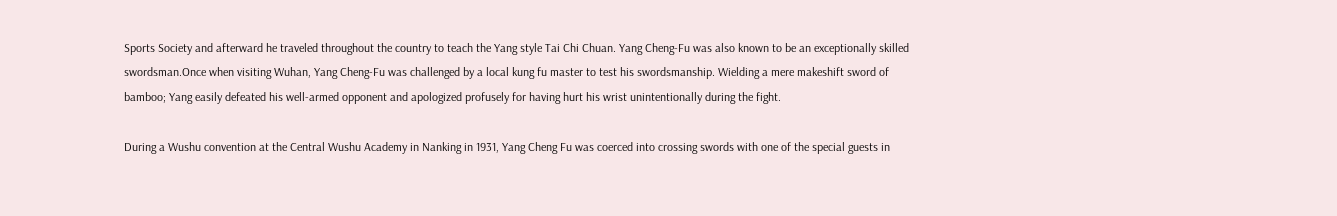Sports Society and afterward he traveled throughout the country to teach the Yang style Tai Chi Chuan. Yang Cheng-Fu was also known to be an exceptionally skilled swordsman.Once when visiting Wuhan, Yang Cheng-Fu was challenged by a local kung fu master to test his swordsmanship. Wielding a mere makeshift sword of bamboo; Yang easily defeated his well-armed opponent and apologized profusely for having hurt his wrist unintentionally during the fight.

During a Wushu convention at the Central Wushu Academy in Nanking in 1931, Yang Cheng Fu was coerced into crossing swords with one of the special guests in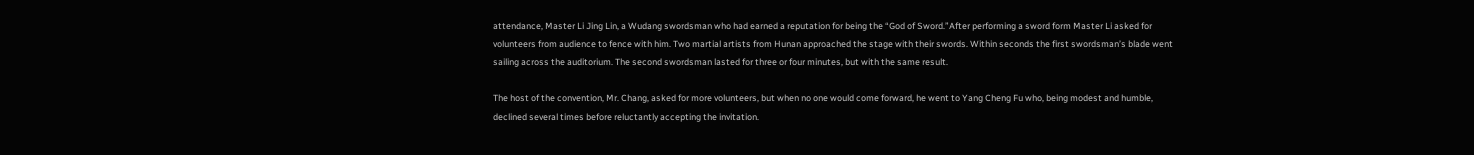attendance, Master Li Jing Lin, a Wudang swordsman who had earned a reputation for being the “God of Sword.”After performing a sword form Master Li asked for volunteers from audience to fence with him. Two martial artists from Hunan approached the stage with their swords. Within seconds the first swordsman’s blade went sailing across the auditorium. The second swordsman lasted for three or four minutes, but with the same result.

The host of the convention, Mr. Chang, asked for more volunteers, but when no one would come forward, he went to Yang Cheng Fu who, being modest and humble, declined several times before reluctantly accepting the invitation.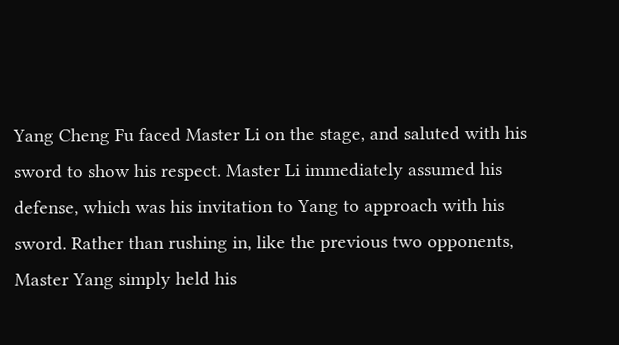Yang Cheng Fu faced Master Li on the stage, and saluted with his sword to show his respect. Master Li immediately assumed his defense, which was his invitation to Yang to approach with his sword. Rather than rushing in, like the previous two opponents, Master Yang simply held his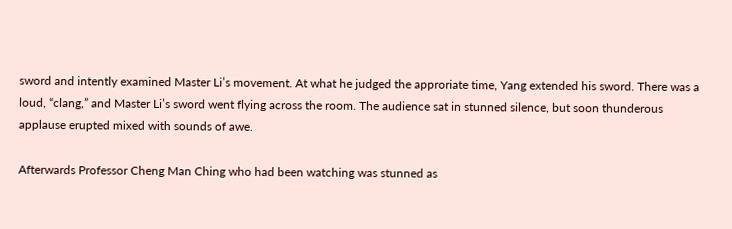sword and intently examined Master Li’s movement. At what he judged the approriate time, Yang extended his sword. There was a loud, “clang,” and Master Li’s sword went flying across the room. The audience sat in stunned silence, but soon thunderous applause erupted mixed with sounds of awe.

Afterwards Professor Cheng Man Ching who had been watching was stunned as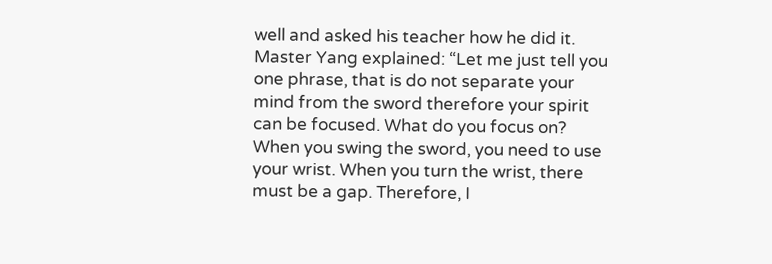well and asked his teacher how he did it. Master Yang explained: “Let me just tell you one phrase, that is do not separate your mind from the sword therefore your spirit can be focused. What do you focus on? When you swing the sword, you need to use your wrist. When you turn the wrist, there must be a gap. Therefore, I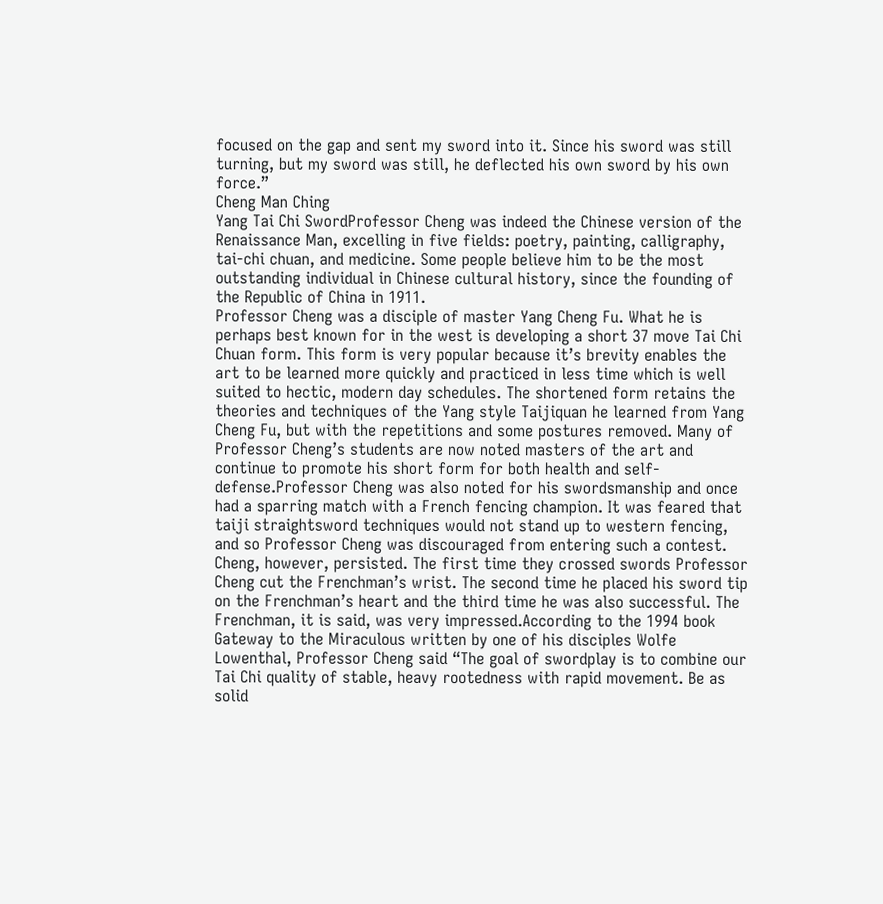focused on the gap and sent my sword into it. Since his sword was still turning, but my sword was still, he deflected his own sword by his own force.”
Cheng Man Ching
Yang Tai Chi SwordProfessor Cheng was indeed the Chinese version of the Renaissance Man, excelling in five fields: poetry, painting, calligraphy, tai-chi chuan, and medicine. Some people believe him to be the most outstanding individual in Chinese cultural history, since the founding of the Republic of China in 1911.
Professor Cheng was a disciple of master Yang Cheng Fu. What he is perhaps best known for in the west is developing a short 37 move Tai Chi Chuan form. This form is very popular because it’s brevity enables the art to be learned more quickly and practiced in less time which is well suited to hectic, modern day schedules. The shortened form retains the theories and techniques of the Yang style Taijiquan he learned from Yang Cheng Fu, but with the repetitions and some postures removed. Many of Professor Cheng’s students are now noted masters of the art and continue to promote his short form for both health and self-defense.Professor Cheng was also noted for his swordsmanship and once had a sparring match with a French fencing champion. It was feared that taiji straightsword techniques would not stand up to western fencing, and so Professor Cheng was discouraged from entering such a contest. Cheng, however, persisted. The first time they crossed swords Professor Cheng cut the Frenchman’s wrist. The second time he placed his sword tip on the Frenchman’s heart and the third time he was also successful. The Frenchman, it is said, was very impressed.According to the 1994 book Gateway to the Miraculous written by one of his disciples Wolfe Lowenthal, Professor Cheng said “The goal of swordplay is to combine our Tai Chi quality of stable, heavy rootedness with rapid movement. Be as solid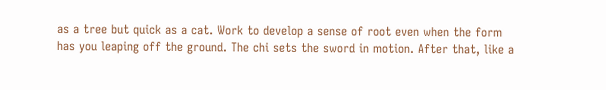as a tree but quick as a cat. Work to develop a sense of root even when the form has you leaping off the ground. The chi sets the sword in motion. After that, like a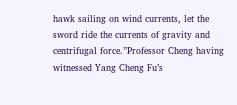hawk sailing on wind currents, let the sword ride the currents of gravity and centrifugal force.”Professor Cheng having witnessed Yang Cheng Fu’s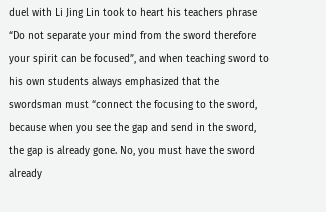duel with Li Jing Lin took to heart his teachers phrase “Do not separate your mind from the sword therefore your spirit can be focused”, and when teaching sword to his own students always emphasized that the swordsman must “connect the focusing to the sword, because when you see the gap and send in the sword, the gap is already gone. No, you must have the sword already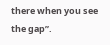there when you see the gap”.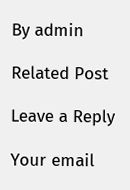By admin

Related Post

Leave a Reply

Your email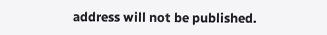address will not be published.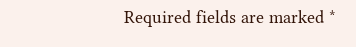Required fields are marked *